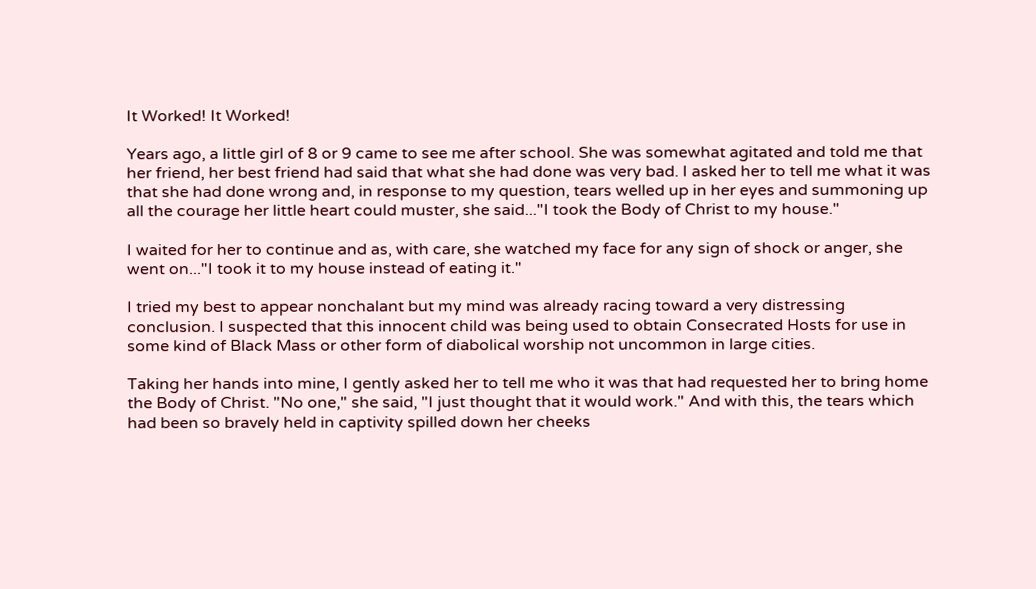It Worked! It Worked!

Years ago, a little girl of 8 or 9 came to see me after school. She was somewhat agitated and told me that her friend, her best friend had said that what she had done was very bad. I asked her to tell me what it was that she had done wrong and, in response to my question, tears welled up in her eyes and summoning up all the courage her little heart could muster, she said..."I took the Body of Christ to my house."

I waited for her to continue and as, with care, she watched my face for any sign of shock or anger, she went on..."I took it to my house instead of eating it."

I tried my best to appear nonchalant but my mind was already racing toward a very distressing conclusion. I suspected that this innocent child was being used to obtain Consecrated Hosts for use in some kind of Black Mass or other form of diabolical worship not uncommon in large cities.

Taking her hands into mine, I gently asked her to tell me who it was that had requested her to bring home the Body of Christ. "No one," she said, "I just thought that it would work." And with this, the tears which had been so bravely held in captivity spilled down her cheeks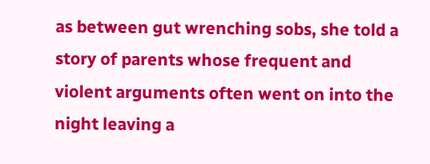as between gut wrenching sobs, she told a story of parents whose frequent and violent arguments often went on into the night leaving a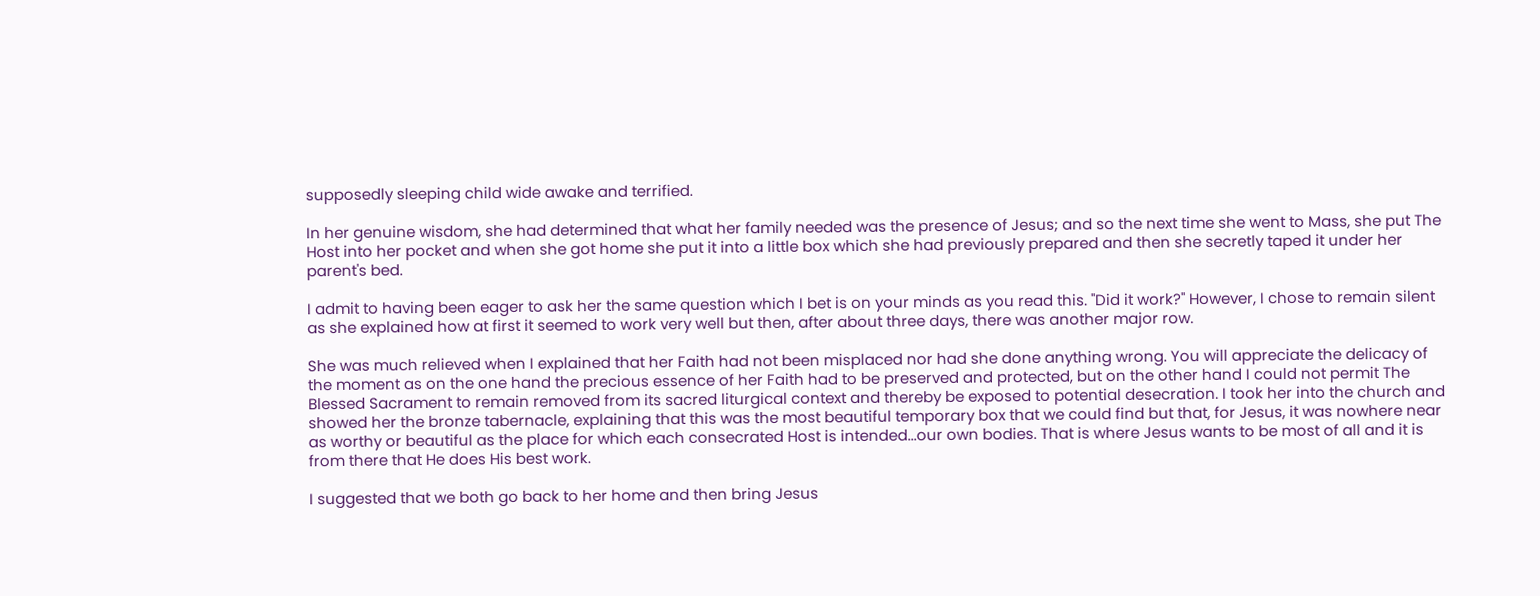supposedly sleeping child wide awake and terrified.

In her genuine wisdom, she had determined that what her family needed was the presence of Jesus; and so the next time she went to Mass, she put The Host into her pocket and when she got home she put it into a little box which she had previously prepared and then she secretly taped it under her parent's bed.

I admit to having been eager to ask her the same question which I bet is on your minds as you read this. "Did it work?" However, I chose to remain silent as she explained how at first it seemed to work very well but then, after about three days, there was another major row.

She was much relieved when I explained that her Faith had not been misplaced nor had she done anything wrong. You will appreciate the delicacy of the moment as on the one hand the precious essence of her Faith had to be preserved and protected, but on the other hand I could not permit The Blessed Sacrament to remain removed from its sacred liturgical context and thereby be exposed to potential desecration. I took her into the church and showed her the bronze tabernacle, explaining that this was the most beautiful temporary box that we could find but that, for Jesus, it was nowhere near as worthy or beautiful as the place for which each consecrated Host is intended...our own bodies. That is where Jesus wants to be most of all and it is from there that He does His best work.

I suggested that we both go back to her home and then bring Jesus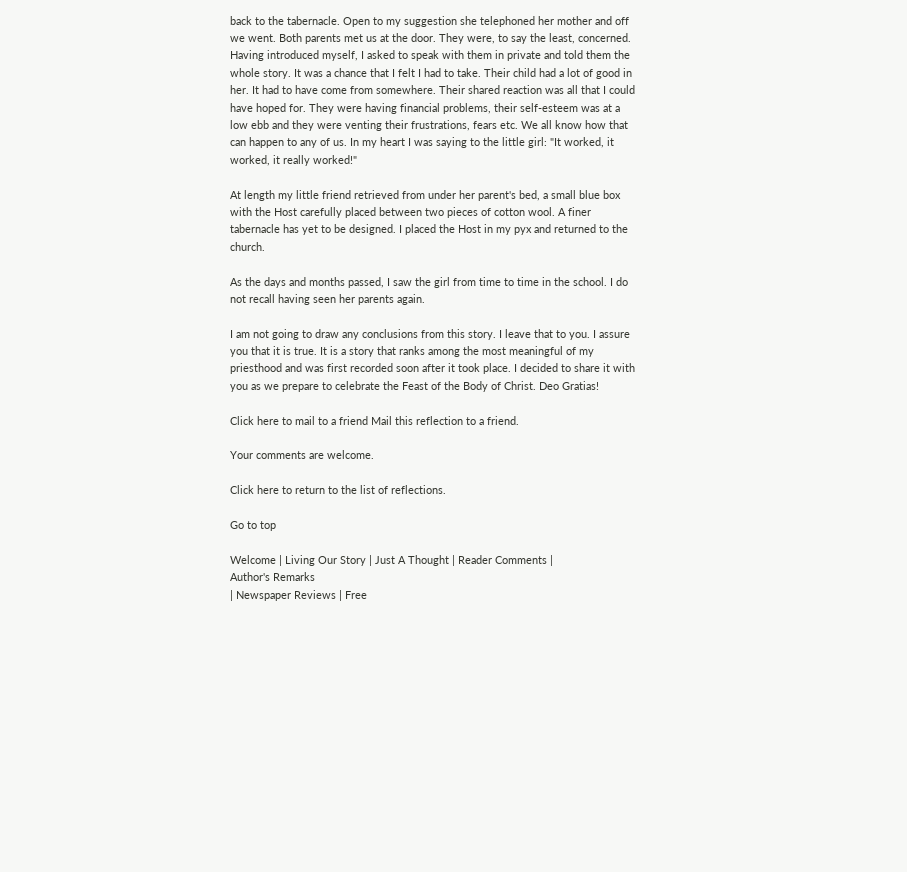back to the tabernacle. Open to my suggestion she telephoned her mother and off we went. Both parents met us at the door. They were, to say the least, concerned. Having introduced myself, I asked to speak with them in private and told them the whole story. It was a chance that I felt I had to take. Their child had a lot of good in her. It had to have come from somewhere. Their shared reaction was all that I could have hoped for. They were having financial problems, their self-esteem was at a low ebb and they were venting their frustrations, fears etc. We all know how that can happen to any of us. In my heart I was saying to the little girl: "It worked, it worked, it really worked!"

At length my little friend retrieved from under her parent's bed, a small blue box with the Host carefully placed between two pieces of cotton wool. A finer tabernacle has yet to be designed. I placed the Host in my pyx and returned to the church.

As the days and months passed, I saw the girl from time to time in the school. I do not recall having seen her parents again.

I am not going to draw any conclusions from this story. I leave that to you. I assure you that it is true. It is a story that ranks among the most meaningful of my priesthood and was first recorded soon after it took place. I decided to share it with you as we prepare to celebrate the Feast of the Body of Christ. Deo Gratias!

Click here to mail to a friend Mail this reflection to a friend.

Your comments are welcome.

Click here to return to the list of reflections.

Go to top

Welcome | Living Our Story | Just A Thought | Reader Comments |
Author's Remarks
| Newspaper Reviews | Free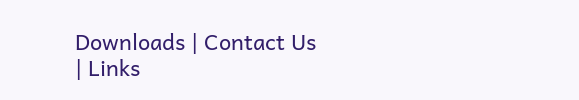Downloads | Contact Us | Links